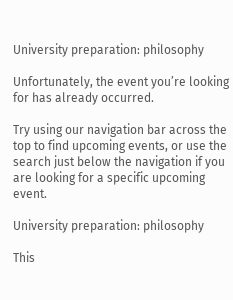University preparation: philosophy

Unfortunately, the event you’re looking for has already occurred.

Try using our navigation bar across the top to find upcoming events, or use the search just below the navigation if you are looking for a specific upcoming event.

University preparation: philosophy

This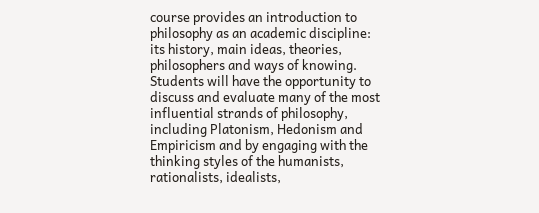course provides an introduction to philosophy as an academic discipline: its history, main ideas, theories, philosophers and ways of knowing. Students will have the opportunity to discuss and evaluate many of the most influential strands of philosophy, including Platonism, Hedonism and Empiricism and by engaging with the thinking styles of the humanists, rationalists, idealists,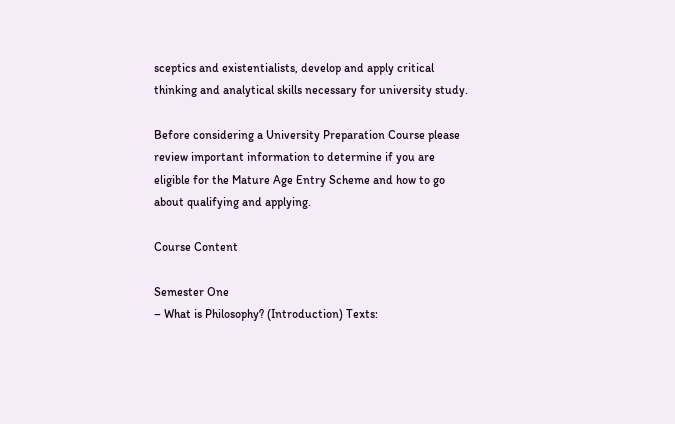sceptics and existentialists, develop and apply critical thinking and analytical skills necessary for university study.

Before considering a University Preparation Course please review important information to determine if you are eligible for the Mature Age Entry Scheme and how to go about qualifying and applying.

Course Content

Semester One
– What is Philosophy? (Introduction) Texts: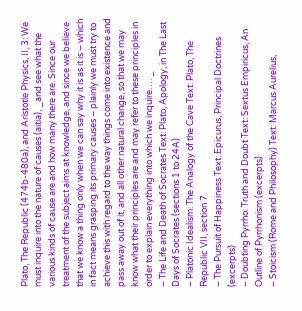Plato, The Republic (474b-480a), and Aristotle Physics, II, 3: We must inquire into the nature of causes (aitia), _and see what the various kinds of cause are and how many there are. Since our treatment of the subject aims at knowledge, and since we believe that we know a thing only when we can say why it is as it is – which in fact means grasping its primary causes – plainly we must try to achieve this with regard to the way things come into existence and pass away out of it, and all other natural change, so that we may know what their principles are and may refer to these principles in order to explain everything into which we inquire…. _
– The Life and Death of Socrates Text: Plato, Apology, in The Last Days of Socrates (sections 1 to 24A)
– Platonic Idealism: The Analogy of the Cave Text: Plato, The Republic VII, section 7
– The Pursuit of Happiness Text: Epicurus, Principal Doctrines (excerpts)
– Doubting Pyrrho: Truth and Doubt Text: Sextus Empiricus, An Outline of Pyrrhonism (excerpts)
– Stoicism (Rome and Philosophy) Text: Marcus Aurelius,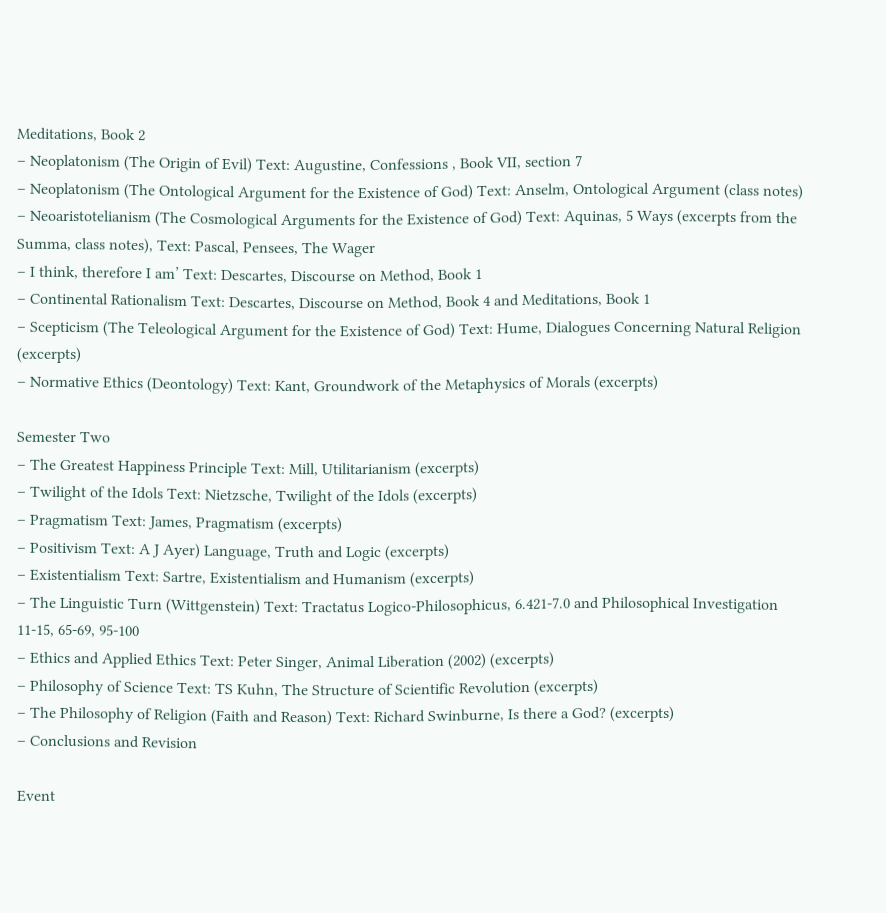Meditations, Book 2
– Neoplatonism (The Origin of Evil) Text: Augustine, Confessions , Book VII, section 7
– Neoplatonism (The Ontological Argument for the Existence of God) Text: Anselm, Ontological Argument (class notes)
– Neoaristotelianism (The Cosmological Arguments for the Existence of God) Text: Aquinas, 5 Ways (excerpts from the Summa, class notes), Text: Pascal, Pensees, The Wager
– I think, therefore I am’ Text: Descartes, Discourse on Method, Book 1
– Continental Rationalism Text: Descartes, Discourse on Method, Book 4 and Meditations, Book 1
– Scepticism (The Teleological Argument for the Existence of God) Text: Hume, Dialogues Concerning Natural Religion (excerpts)
– Normative Ethics (Deontology) Text: Kant, Groundwork of the Metaphysics of Morals (excerpts)

Semester Two
– The Greatest Happiness Principle Text: Mill, Utilitarianism (excerpts)
– Twilight of the Idols Text: Nietzsche, Twilight of the Idols (excerpts)
– Pragmatism Text: James, Pragmatism (excerpts)
– Positivism Text: A J Ayer) Language, Truth and Logic (excerpts)
– Existentialism Text: Sartre, Existentialism and Humanism (excerpts)
– The Linguistic Turn (Wittgenstein) Text: Tractatus Logico-Philosophicus, 6.421-7.0 and Philosophical Investigation 11-15, 65-69, 95-100
– Ethics and Applied Ethics Text: Peter Singer, Animal Liberation (2002) (excerpts)
– Philosophy of Science Text: TS Kuhn, The Structure of Scientific Revolution (excerpts)
– The Philosophy of Religion (Faith and Reason) Text: Richard Swinburne, Is there a God? (excerpts)
– Conclusions and Revision

Event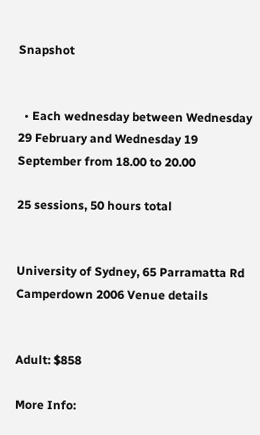Snapshot


  • Each wednesday between Wednesday 29 February and Wednesday 19 September from 18.00 to 20.00

25 sessions, 50 hours total


University of Sydney, 65 Parramatta Rd Camperdown 2006 Venue details


Adult: $858

More Info: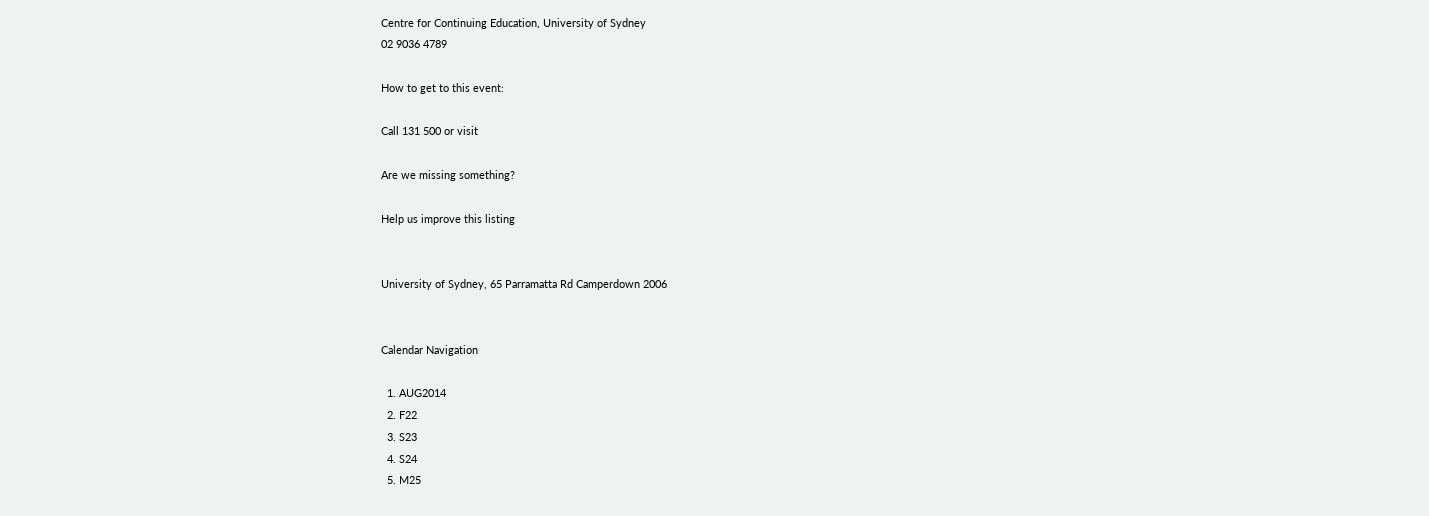Centre for Continuing Education, University of Sydney
02 9036 4789

How to get to this event:

Call 131 500 or visit

Are we missing something?

Help us improve this listing


University of Sydney, 65 Parramatta Rd Camperdown 2006


Calendar Navigation

  1. AUG2014
  2. F22
  3. S23
  4. S24
  5. M25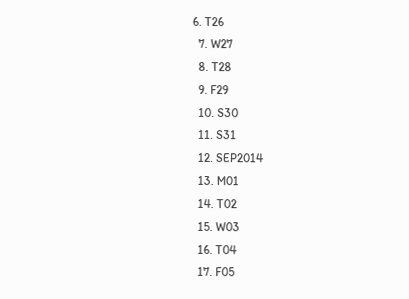6. T26
  7. W27
  8. T28
  9. F29
  10. S30
  11. S31
  12. SEP2014
  13. M01
  14. T02
  15. W03
  16. T04
  17. F05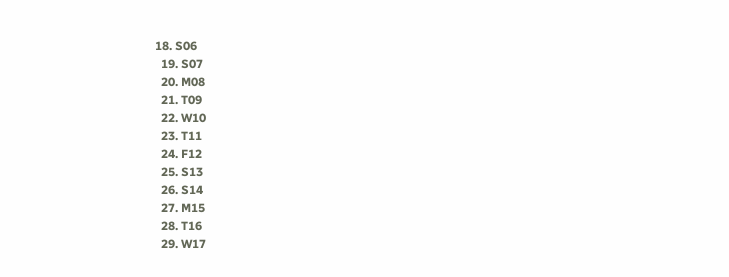18. S06
  19. S07
  20. M08
  21. T09
  22. W10
  23. T11
  24. F12
  25. S13
  26. S14
  27. M15
  28. T16
  29. W17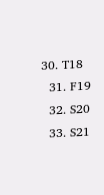30. T18
  31. F19
  32. S20
  33. S21